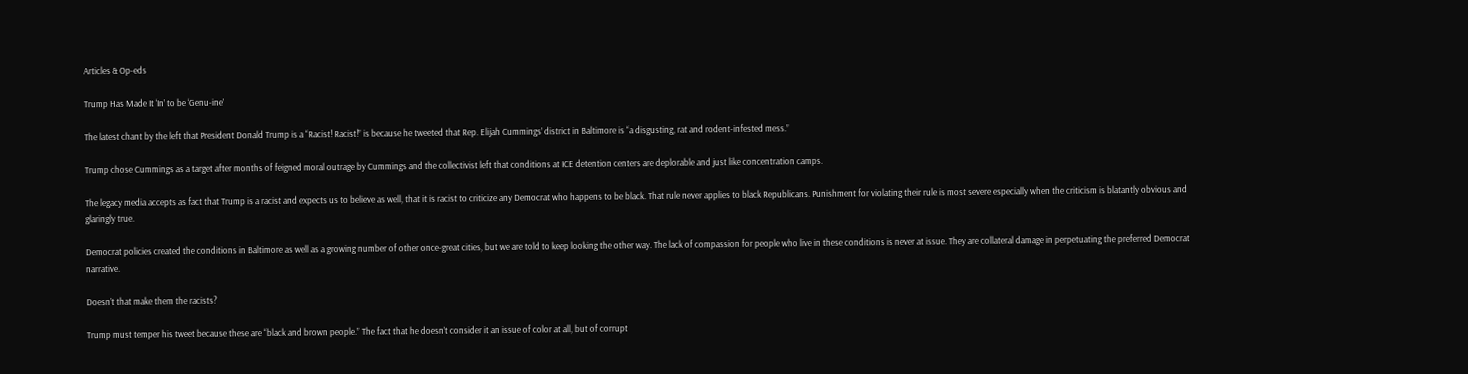Articles & Op-eds

Trump Has Made It ‘In’ to be ‘Genu-ine’

The latest chant by the left that President Donald Trump is a “Racist! Racist!” is because he tweeted that Rep. Elijah Cummings’ district in Baltimore is “a disgusting, rat and rodent-infested mess.”

Trump chose Cummings as a target after months of feigned moral outrage by Cummings and the collectivist left that conditions at ICE detention centers are deplorable and just like concentration camps.

The legacy media accepts as fact that Trump is a racist and expects us to believe as well, that it is racist to criticize any Democrat who happens to be black. That rule never applies to black Republicans. Punishment for violating their rule is most severe especially when the criticism is blatantly obvious and glaringly true.

Democrat policies created the conditions in Baltimore as well as a growing number of other once-great cities, but we are told to keep looking the other way. The lack of compassion for people who live in these conditions is never at issue. They are collateral damage in perpetuating the preferred Democrat narrative.

Doesn’t that make them the racists?

Trump must temper his tweet because these are “black and brown people.” The fact that he doesn’t consider it an issue of color at all, but of corrupt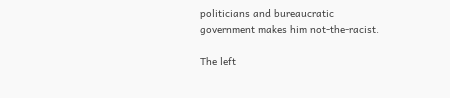politicians and bureaucratic government makes him not-the-racist.

The left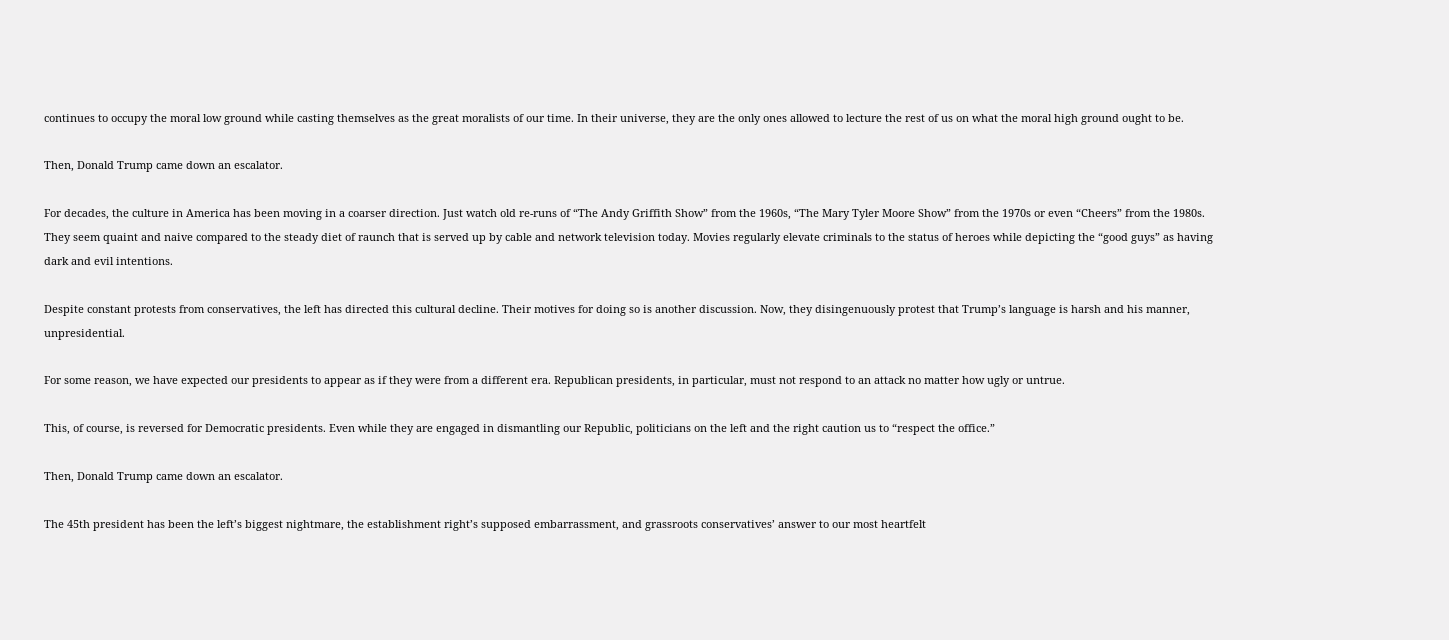continues to occupy the moral low ground while casting themselves as the great moralists of our time. In their universe, they are the only ones allowed to lecture the rest of us on what the moral high ground ought to be.

Then, Donald Trump came down an escalator.

For decades, the culture in America has been moving in a coarser direction. Just watch old re-runs of “The Andy Griffith Show” from the 1960s, “The Mary Tyler Moore Show” from the 1970s or even “Cheers” from the 1980s. They seem quaint and naive compared to the steady diet of raunch that is served up by cable and network television today. Movies regularly elevate criminals to the status of heroes while depicting the “good guys” as having dark and evil intentions.

Despite constant protests from conservatives, the left has directed this cultural decline. Their motives for doing so is another discussion. Now, they disingenuously protest that Trump’s language is harsh and his manner, unpresidential.

For some reason, we have expected our presidents to appear as if they were from a different era. Republican presidents, in particular, must not respond to an attack no matter how ugly or untrue.

This, of course, is reversed for Democratic presidents. Even while they are engaged in dismantling our Republic, politicians on the left and the right caution us to “respect the office.”

Then, Donald Trump came down an escalator.

The 45th president has been the left’s biggest nightmare, the establishment right’s supposed embarrassment, and grassroots conservatives’ answer to our most heartfelt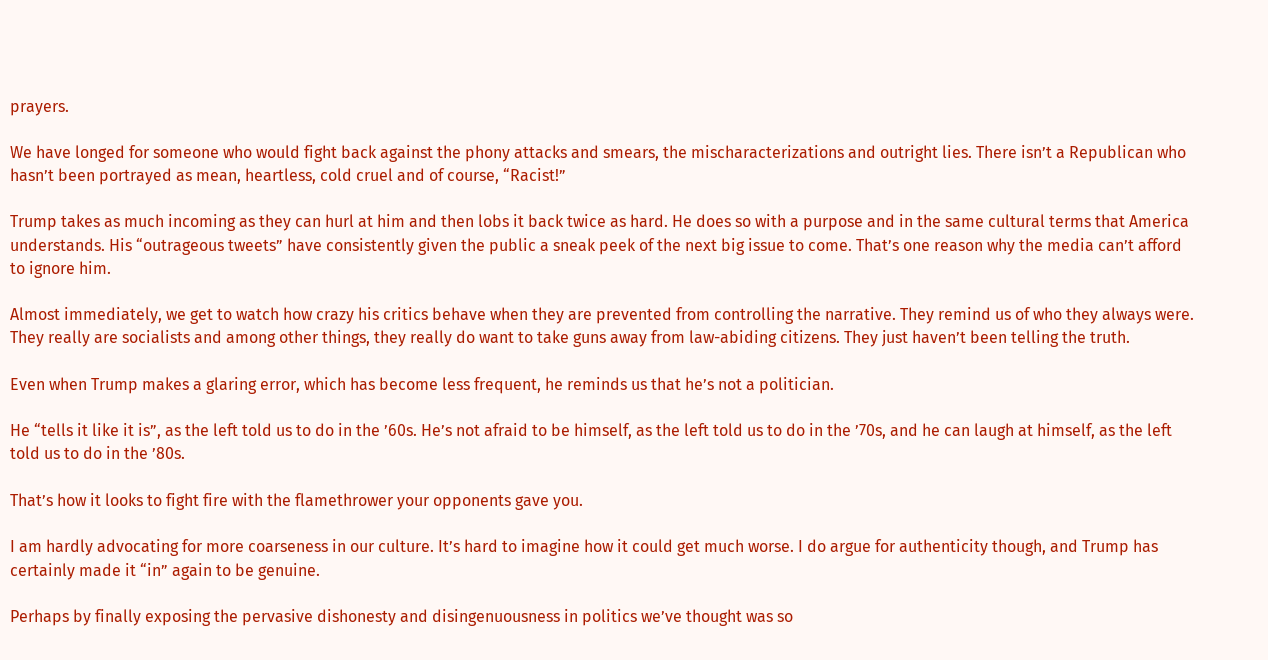prayers.

We have longed for someone who would fight back against the phony attacks and smears, the mischaracterizations and outright lies. There isn’t a Republican who hasn’t been portrayed as mean, heartless, cold cruel and of course, “Racist!”

Trump takes as much incoming as they can hurl at him and then lobs it back twice as hard. He does so with a purpose and in the same cultural terms that America understands. His “outrageous tweets” have consistently given the public a sneak peek of the next big issue to come. That’s one reason why the media can’t afford to ignore him.

Almost immediately, we get to watch how crazy his critics behave when they are prevented from controlling the narrative. They remind us of who they always were. They really are socialists and among other things, they really do want to take guns away from law-abiding citizens. They just haven’t been telling the truth.

Even when Trump makes a glaring error, which has become less frequent, he reminds us that he’s not a politician.

He “tells it like it is”, as the left told us to do in the ’60s. He’s not afraid to be himself, as the left told us to do in the ’70s, and he can laugh at himself, as the left told us to do in the ’80s.

That’s how it looks to fight fire with the flamethrower your opponents gave you.

I am hardly advocating for more coarseness in our culture. It’s hard to imagine how it could get much worse. I do argue for authenticity though, and Trump has certainly made it “in” again to be genuine.

Perhaps by finally exposing the pervasive dishonesty and disingenuousness in politics we’ve thought was so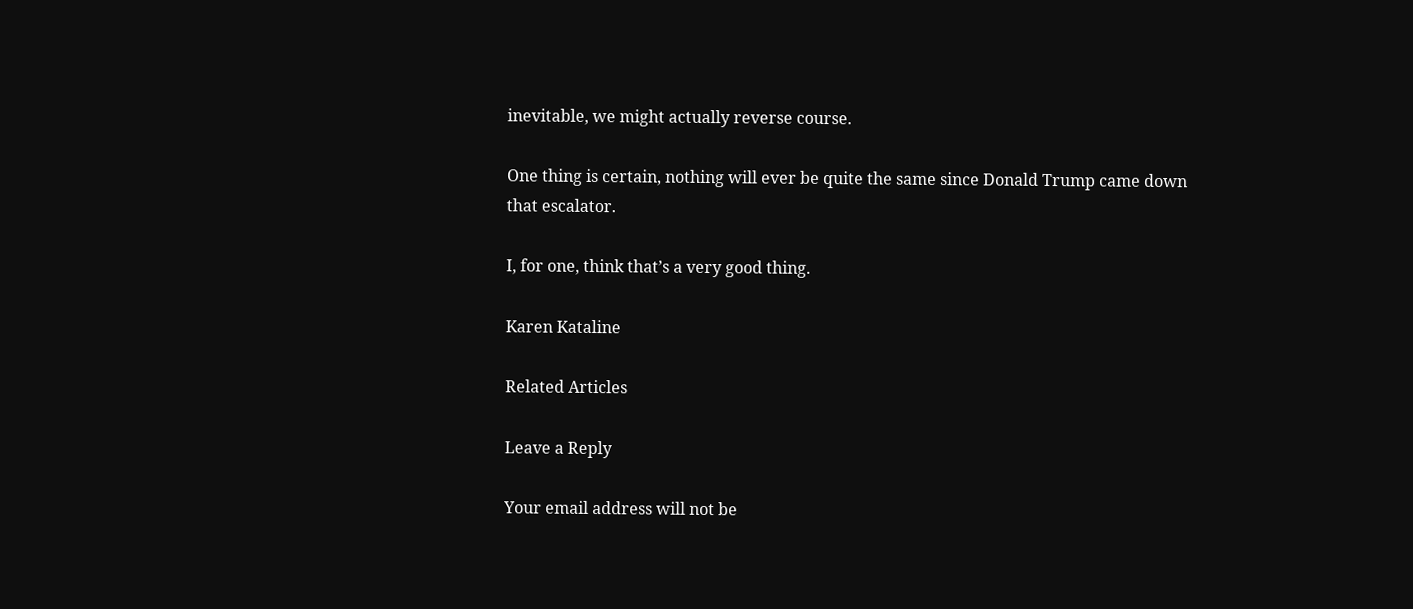inevitable, we might actually reverse course.

One thing is certain, nothing will ever be quite the same since Donald Trump came down that escalator.

I, for one, think that’s a very good thing.

Karen Kataline

Related Articles

Leave a Reply

Your email address will not be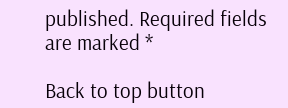published. Required fields are marked *

Back to top button